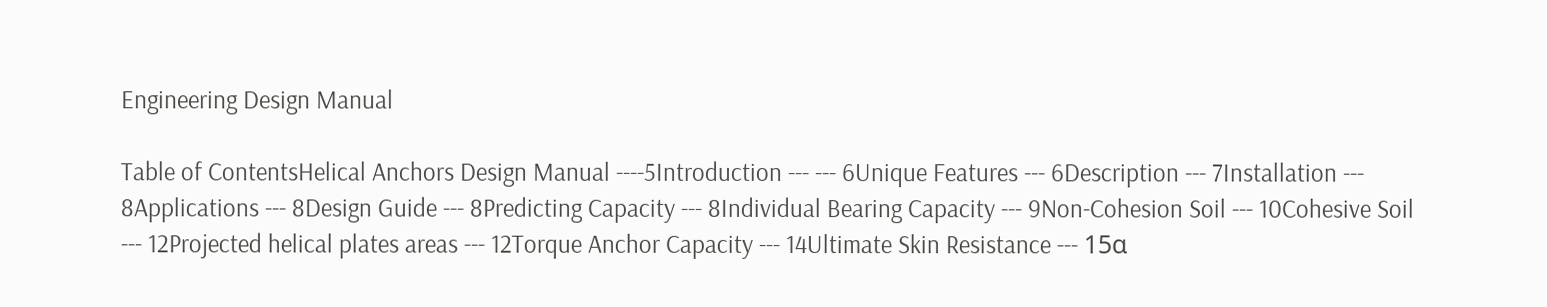Engineering Design Manual

Table of ContentsHelical Anchors Design Manual ----5Introduction --- --- 6Unique Features --- 6Description --- 7Installation --- 8Applications --- 8Design Guide --- 8Predicting Capacity --- 8Individual Bearing Capacity --- 9Non-Cohesion Soil --- 10Cohesive Soil --- 12Projected helical plates areas --- 12Torque Anchor Capacity --- 14Ultimate Skin Resistance --- 15α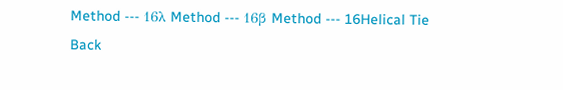Method --- 16λ Method --- 16β Method --- 16Helical Tie Back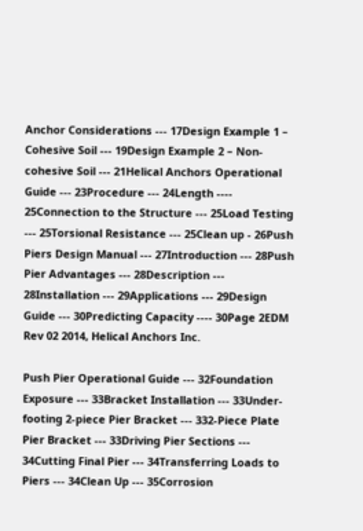Anchor Considerations --- 17Design Example 1 – Cohesive Soil --- 19Design Example 2 – Non-cohesive Soil --- 21Helical Anchors Operational Guide --- 23Procedure --- 24Length ---- 25Connection to the Structure --- 25Load Testing --- 25Torsional Resistance --- 25Clean up - 26Push Piers Design Manual --- 27Introduction --- 28Push Pier Advantages --- 28Description --- 28Installation --- 29Applications --- 29Design Guide --- 30Predicting Capacity ---- 30Page 2EDM Rev 02 2014, Helical Anchors Inc.

Push Pier Operational Guide --- 32Foundation Exposure --- 33Bracket Installation --- 33Under-footing 2-piece Pier Bracket --- 332-Piece Plate Pier Bracket --- 33Driving Pier Sections --- 34Cutting Final Pier --- 34Transferring Loads to Piers --- 34Clean Up --- 35Corrosion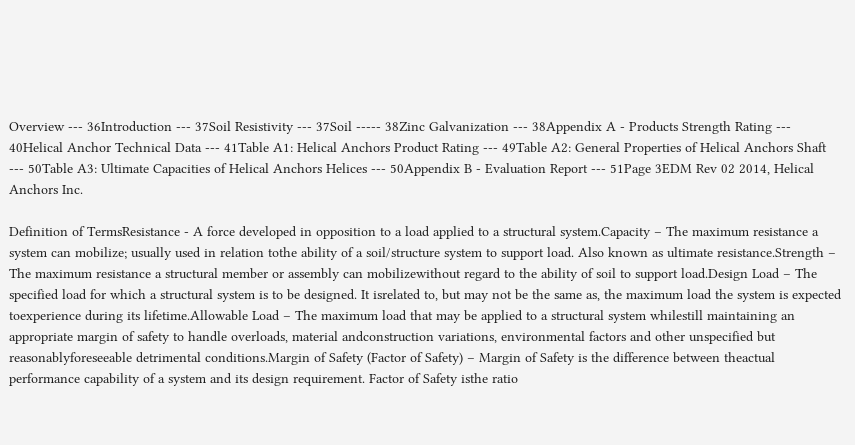Overview --- 36Introduction --- 37Soil Resistivity --- 37Soil ----- 38Zinc Galvanization --- 38Appendix A - Products Strength Rating --- 40Helical Anchor Technical Data --- 41Table A1: Helical Anchors Product Rating --- 49Table A2: General Properties of Helical Anchors Shaft --- 50Table A3: Ultimate Capacities of Helical Anchors Helices --- 50Appendix B - Evaluation Report --- 51Page 3EDM Rev 02 2014, Helical Anchors Inc.

Definition of TermsResistance - A force developed in opposition to a load applied to a structural system.Capacity – The maximum resistance a system can mobilize; usually used in relation tothe ability of a soil/structure system to support load. Also known as ultimate resistance.Strength – The maximum resistance a structural member or assembly can mobilizewithout regard to the ability of soil to support load.Design Load – The specified load for which a structural system is to be designed. It isrelated to, but may not be the same as, the maximum load the system is expected toexperience during its lifetime.Allowable Load – The maximum load that may be applied to a structural system whilestill maintaining an appropriate margin of safety to handle overloads, material andconstruction variations, environmental factors and other unspecified but reasonablyforeseeable detrimental conditions.Margin of Safety (Factor of Safety) – Margin of Safety is the difference between theactual performance capability of a system and its design requirement. Factor of Safety isthe ratio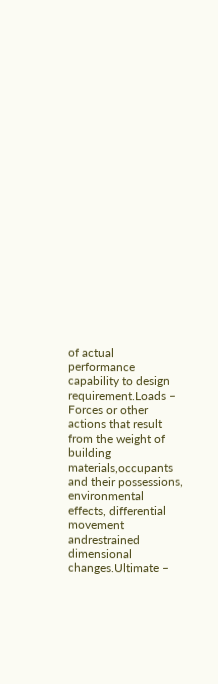of actual performance capability to design requirement.Loads – Forces or other actions that result from the weight of building materials,occupants and their possessions, environmental effects, differential movement andrestrained dimensional changes.Ultimate –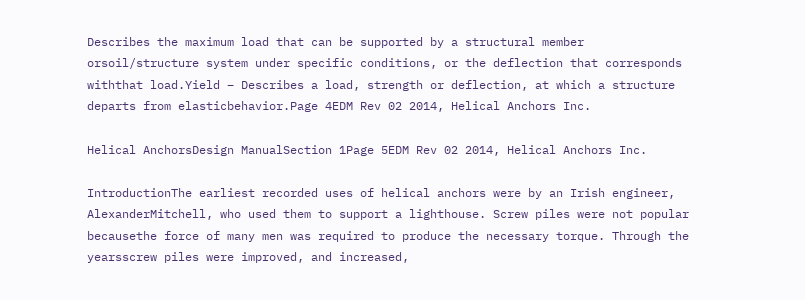Describes the maximum load that can be supported by a structural member orsoil/structure system under specific conditions, or the deflection that corresponds withthat load.Yield – Describes a load, strength or deflection, at which a structure departs from elasticbehavior.Page 4EDM Rev 02 2014, Helical Anchors Inc.

Helical AnchorsDesign ManualSection 1Page 5EDM Rev 02 2014, Helical Anchors Inc.

IntroductionThe earliest recorded uses of helical anchors were by an Irish engineer, AlexanderMitchell, who used them to support a lighthouse. Screw piles were not popular becausethe force of many men was required to produce the necessary torque. Through the yearsscrew piles were improved, and increased,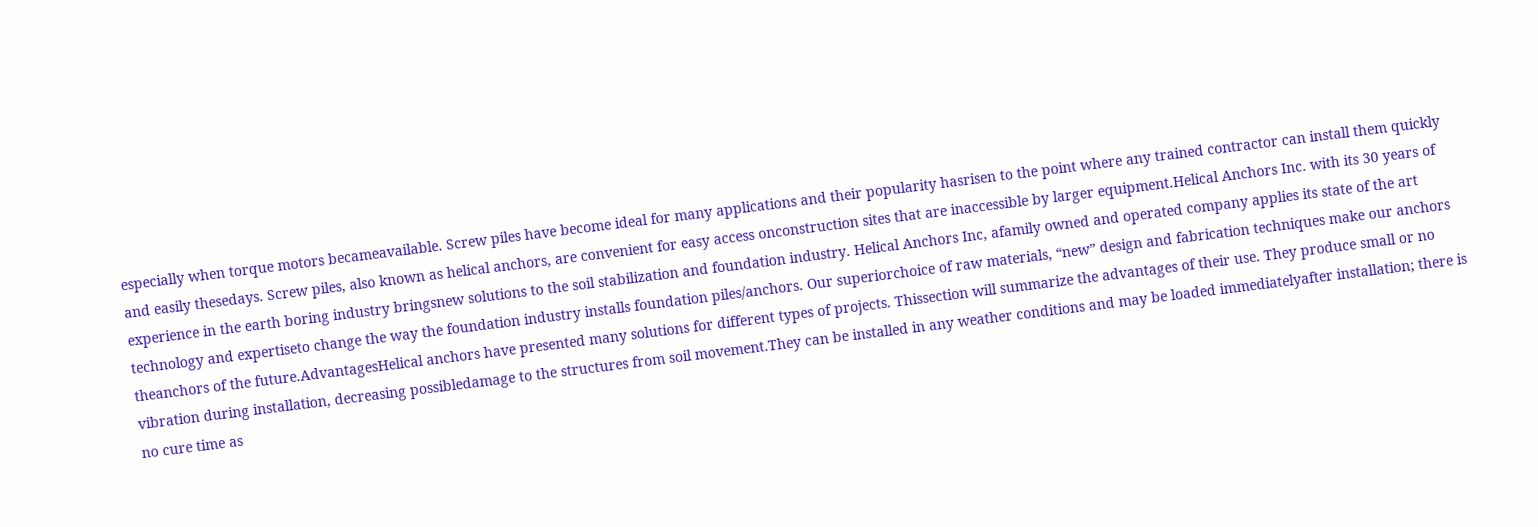especially when torque motors becameavailable. Screw piles have become ideal for many applications and their popularity hasrisen to the point where any trained contractor can install them quickly and easily thesedays. Screw piles, also known as helical anchors, are convenient for easy access onconstruction sites that are inaccessible by larger equipment.Helical Anchors Inc. with its 30 years of experience in the earth boring industry bringsnew solutions to the soil stabilization and foundation industry. Helical Anchors Inc, afamily owned and operated company applies its state of the art technology and expertiseto change the way the foundation industry installs foundation piles/anchors. Our superiorchoice of raw materials, “new” design and fabrication techniques make our anchors theanchors of the future.AdvantagesHelical anchors have presented many solutions for different types of projects. Thissection will summarize the advantages of their use. They produce small or no vibration during installation, decreasing possibledamage to the structures from soil movement.They can be installed in any weather conditions and may be loaded immediatelyafter installation; there is no cure time as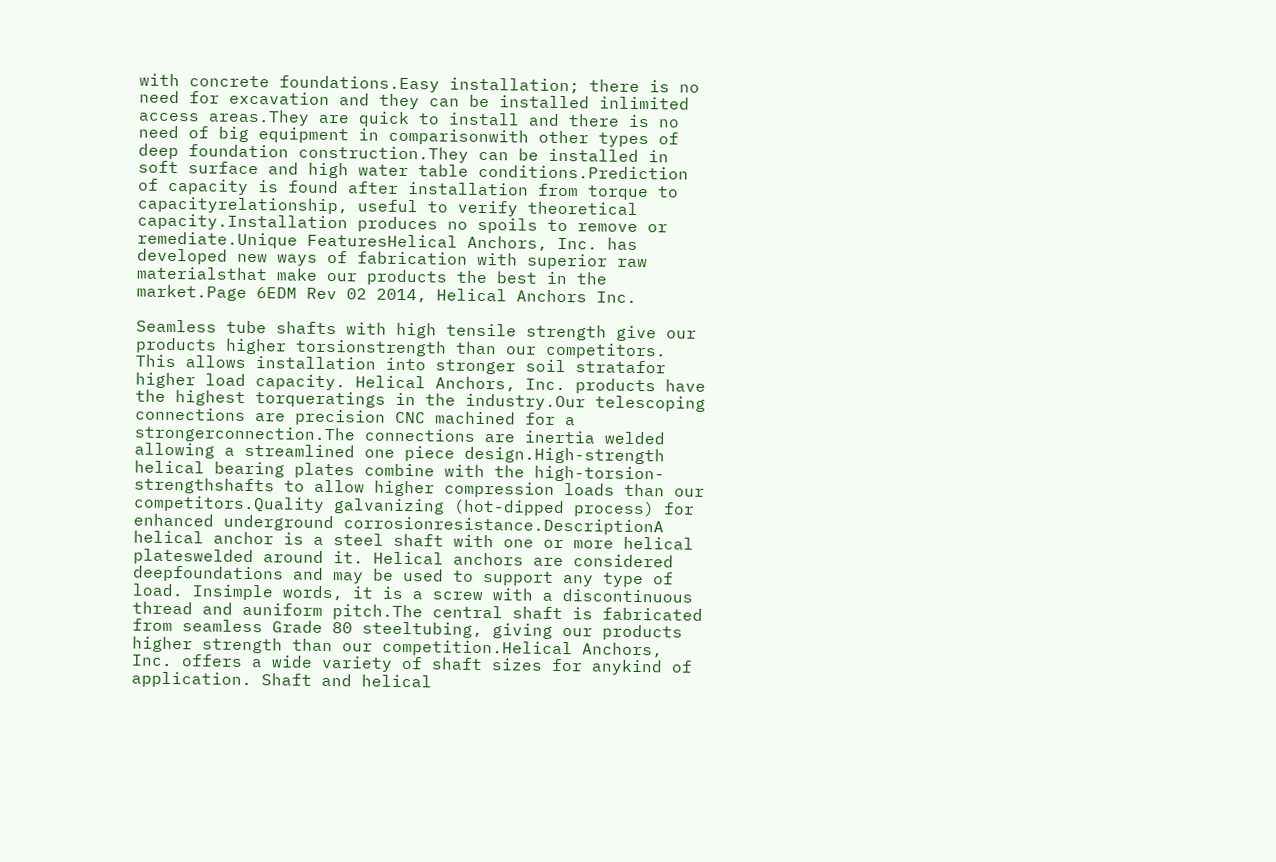with concrete foundations.Easy installation; there is no need for excavation and they can be installed inlimited access areas.They are quick to install and there is no need of big equipment in comparisonwith other types of deep foundation construction.They can be installed in soft surface and high water table conditions.Prediction of capacity is found after installation from torque to capacityrelationship, useful to verify theoretical capacity.Installation produces no spoils to remove or remediate.Unique FeaturesHelical Anchors, Inc. has developed new ways of fabrication with superior raw materialsthat make our products the best in the market.Page 6EDM Rev 02 2014, Helical Anchors Inc.

Seamless tube shafts with high tensile strength give our products higher torsionstrength than our competitors. This allows installation into stronger soil stratafor higher load capacity. Helical Anchors, Inc. products have the highest torqueratings in the industry.Our telescoping connections are precision CNC machined for a strongerconnection.The connections are inertia welded allowing a streamlined one piece design.High-strength helical bearing plates combine with the high-torsion-strengthshafts to allow higher compression loads than our competitors.Quality galvanizing (hot-dipped process) for enhanced underground corrosionresistance.DescriptionA helical anchor is a steel shaft with one or more helical plateswelded around it. Helical anchors are considered deepfoundations and may be used to support any type of load. Insimple words, it is a screw with a discontinuous thread and auniform pitch.The central shaft is fabricated from seamless Grade 80 steeltubing, giving our products higher strength than our competition.Helical Anchors, Inc. offers a wide variety of shaft sizes for anykind of application. Shaft and helical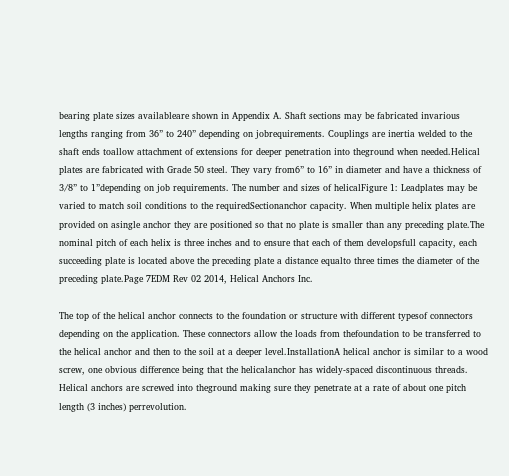bearing plate sizes availableare shown in Appendix A. Shaft sections may be fabricated invarious lengths ranging from 36” to 240” depending on jobrequirements. Couplings are inertia welded to the shaft ends toallow attachment of extensions for deeper penetration into theground when needed.Helical plates are fabricated with Grade 50 steel. They vary from6” to 16” in diameter and have a thickness of 3/8” to 1”depending on job requirements. The number and sizes of helicalFigure 1: Leadplates may be varied to match soil conditions to the requiredSectionanchor capacity. When multiple helix plates are provided on asingle anchor they are positioned so that no plate is smaller than any preceding plate.The nominal pitch of each helix is three inches and to ensure that each of them developsfull capacity, each succeeding plate is located above the preceding plate a distance equalto three times the diameter of the preceding plate.Page 7EDM Rev 02 2014, Helical Anchors Inc.

The top of the helical anchor connects to the foundation or structure with different typesof connectors depending on the application. These connectors allow the loads from thefoundation to be transferred to the helical anchor and then to the soil at a deeper level.InstallationA helical anchor is similar to a wood screw, one obvious difference being that the helicalanchor has widely-spaced discontinuous threads. Helical anchors are screwed into theground making sure they penetrate at a rate of about one pitch length (3 inches) perrevolution.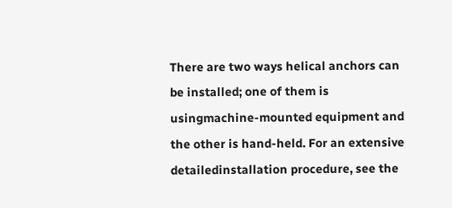There are two ways helical anchors can be installed; one of them is usingmachine-mounted equipment and the other is hand-held. For an extensive detailedinstallation procedure, see the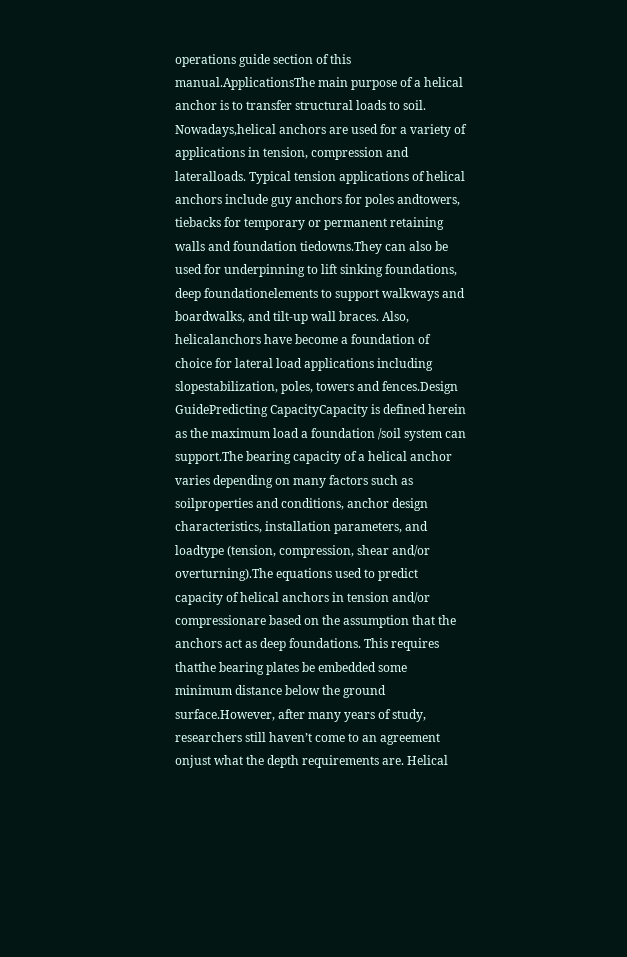operations guide section of this manual.ApplicationsThe main purpose of a helical anchor is to transfer structural loads to soil. Nowadays,helical anchors are used for a variety of applications in tension, compression and lateralloads. Typical tension applications of helical anchors include guy anchors for poles andtowers, tiebacks for temporary or permanent retaining walls and foundation tiedowns.They can also be used for underpinning to lift sinking foundations, deep foundationelements to support walkways and boardwalks, and tilt-up wall braces. Also, helicalanchors have become a foundation of choice for lateral load applications including slopestabilization, poles, towers and fences.Design GuidePredicting CapacityCapacity is defined herein as the maximum load a foundation /soil system can support.The bearing capacity of a helical anchor varies depending on many factors such as soilproperties and conditions, anchor design characteristics, installation parameters, and loadtype (tension, compression, shear and/or overturning).The equations used to predict capacity of helical anchors in tension and/or compressionare based on the assumption that the anchors act as deep foundations. This requires thatthe bearing plates be embedded some minimum distance below the ground surface.However, after many years of study, researchers still haven’t come to an agreement onjust what the depth requirements are. Helical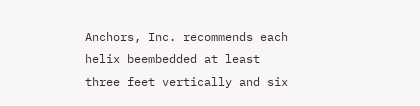Anchors, Inc. recommends each helix beembedded at least three feet vertically and six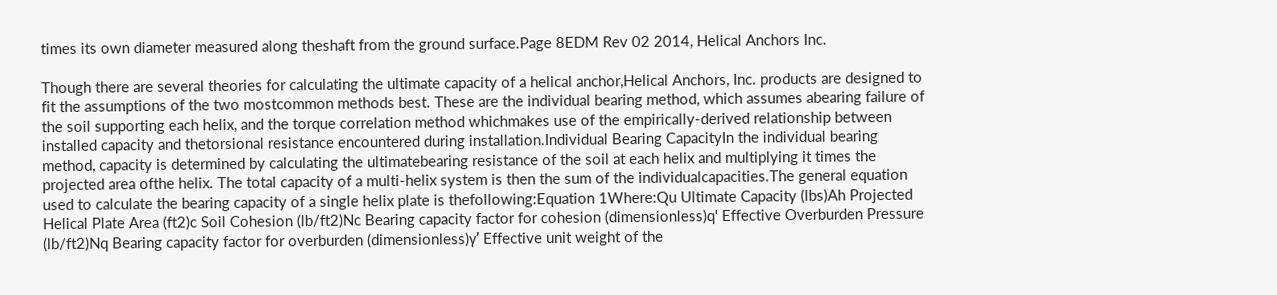times its own diameter measured along theshaft from the ground surface.Page 8EDM Rev 02 2014, Helical Anchors Inc.

Though there are several theories for calculating the ultimate capacity of a helical anchor,Helical Anchors, Inc. products are designed to fit the assumptions of the two mostcommon methods best. These are the individual bearing method, which assumes abearing failure of the soil supporting each helix, and the torque correlation method whichmakes use of the empirically-derived relationship between installed capacity and thetorsional resistance encountered during installation.Individual Bearing CapacityIn the individual bearing method, capacity is determined by calculating the ultimatebearing resistance of the soil at each helix and multiplying it times the projected area ofthe helix. The total capacity of a multi-helix system is then the sum of the individualcapacities.The general equation used to calculate the bearing capacity of a single helix plate is thefollowing:Equation 1Where:Qu Ultimate Capacity (lbs)Ah Projected Helical Plate Area (ft2)c Soil Cohesion (lb/ft2)Nc Bearing capacity factor for cohesion (dimensionless)q' Effective Overburden Pressure (lb/ft2)Nq Bearing capacity factor for overburden (dimensionless)γ’ Effective unit weight of the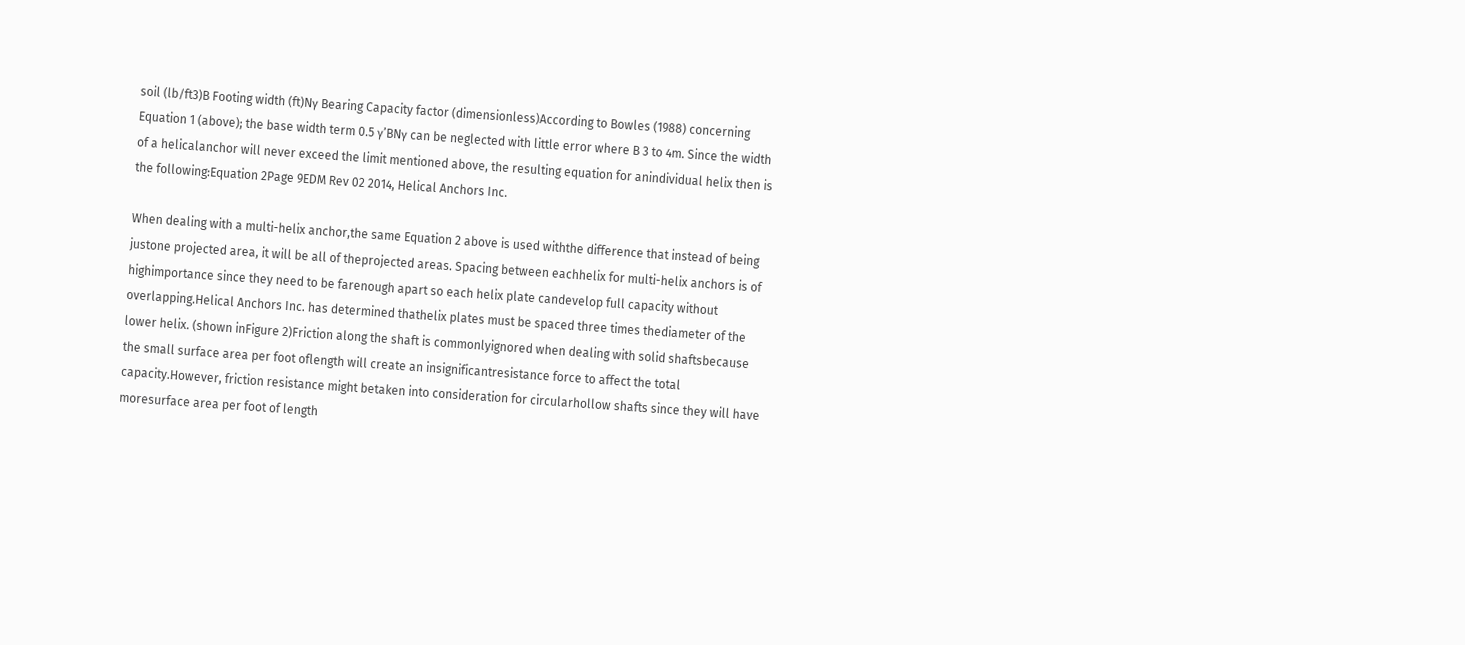soil (lb/ft3)B Footing width (ft)Nγ Bearing Capacity factor (dimensionless)According to Bowles (1988) concerning Equation 1 (above); the base width term 0.5 γ’BNγ can be neglected with little error where B 3 to 4m. Since the width of a helicalanchor will never exceed the limit mentioned above, the resulting equation for anindividual helix then is the following:Equation 2Page 9EDM Rev 02 2014, Helical Anchors Inc.

When dealing with a multi-helix anchor,the same Equation 2 above is used withthe difference that instead of being justone projected area, it will be all of theprojected areas. Spacing between eachhelix for multi-helix anchors is of highimportance since they need to be farenough apart so each helix plate candevelop full capacity without overlapping.Helical Anchors Inc. has determined thathelix plates must be spaced three times thediameter of the lower helix. (shown inFigure 2)Friction along the shaft is commonlyignored when dealing with solid shaftsbecause the small surface area per foot oflength will create an insignificantresistance force to affect the total capacity.However, friction resistance might betaken into consideration for circularhollow shafts since they will have moresurface area per foot of length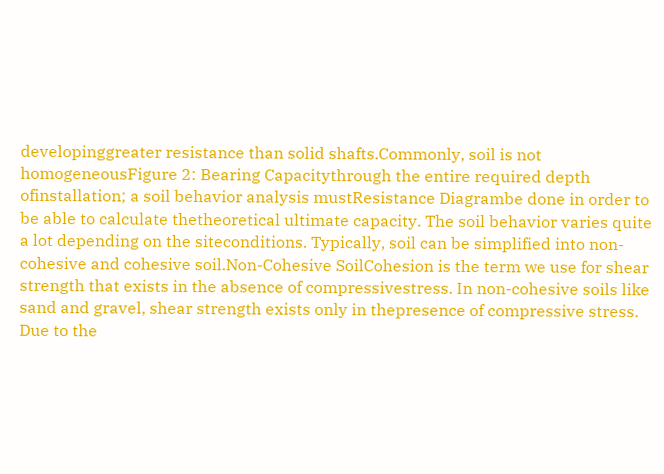developinggreater resistance than solid shafts.Commonly, soil is not homogeneousFigure 2: Bearing Capacitythrough the entire required depth ofinstallation; a soil behavior analysis mustResistance Diagrambe done in order to be able to calculate thetheoretical ultimate capacity. The soil behavior varies quite a lot depending on the siteconditions. Typically, soil can be simplified into non-cohesive and cohesive soil.Non-Cohesive SoilCohesion is the term we use for shear strength that exists in the absence of compressivestress. In non-cohesive soils like sand and gravel, shear strength exists only in thepresence of compressive stress. Due to the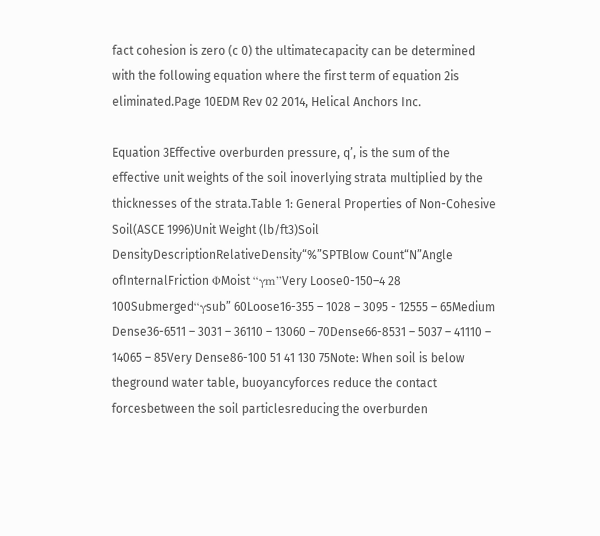fact cohesion is zero (c 0) the ultimatecapacity can be determined with the following equation where the first term of equation 2is eliminated.Page 10EDM Rev 02 2014, Helical Anchors Inc.

Equation 3Effective overburden pressure, q’, is the sum of the effective unit weights of the soil inoverlying strata multiplied by the thicknesses of the strata.Table 1: General Properties of Non-Cohesive Soil(ASCE 1996)Unit Weight (lb/ft3)Soil DensityDescriptionRelativeDensity“%”SPTBlow Count“N”Angle ofInternalFriction ΦMoist “γm”Very Loose0-150–4 28 100Submerged“γsub” 60Loose16-355 – 1028 – 3095 - 12555 – 65Medium Dense36-6511 – 3031 – 36110 – 13060 – 70Dense66-8531 – 5037 – 41110 – 14065 – 85Very Dense86-100 51 41 130 75Note: When soil is below theground water table, buoyancyforces reduce the contact forcesbetween the soil particlesreducing the overburden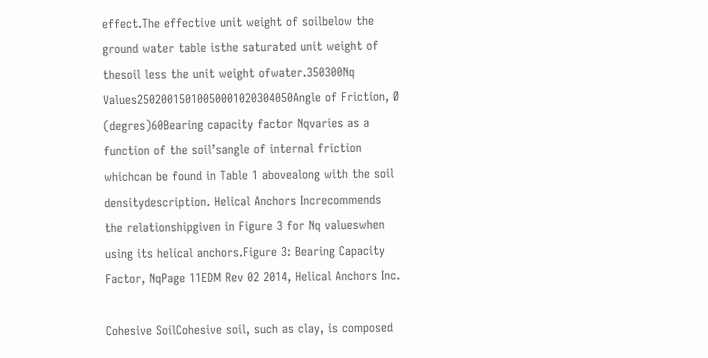effect.The effective unit weight of soilbelow the ground water table isthe saturated unit weight of thesoil less the unit weight ofwater.350300Nq Values25020015010050001020304050Angle of Friction, Ø (degres)60Bearing capacity factor Nqvaries as a function of the soil’sangle of internal friction whichcan be found in Table 1 abovealong with the soil densitydescription. Helical Anchors Increcommends the relationshipgiven in Figure 3 for Nq valueswhen using its helical anchors.Figure 3: Bearing Capacity Factor, NqPage 11EDM Rev 02 2014, Helical Anchors Inc.

Cohesive SoilCohesive soil, such as clay, is composed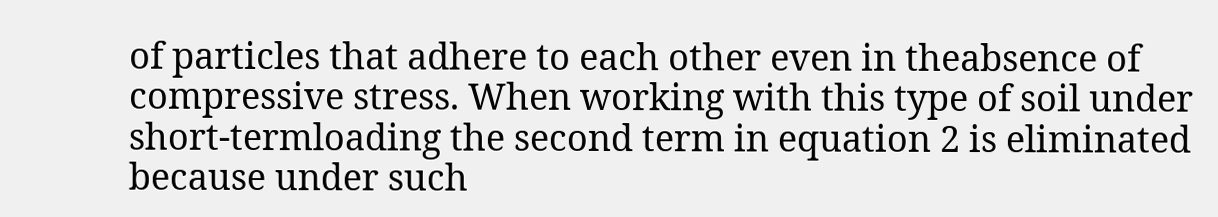of particles that adhere to each other even in theabsence of compressive stress. When working with this type of soil under short-termloading the second term in equation 2 is eliminated because under such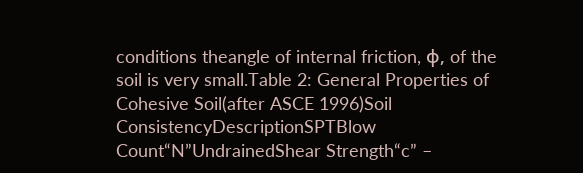conditions theangle of internal friction, φ, of the soil is very small.Table 2: General Properties of Cohesive Soil(after ASCE 1996)Soil ConsistencyDescriptionSPTBlow Count“N”UndrainedShear Strength“c” –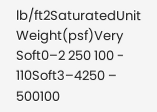lb/ft2SaturatedUnit Weight(psf)Very Soft0–2 250 100 - 110Soft3–4250 – 500100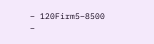– 120Firm5–8500 –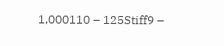1,000110 – 125Stiff9 –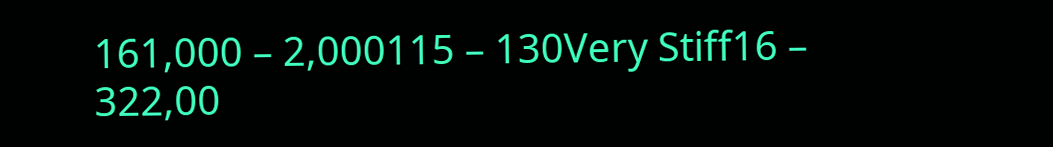161,000 – 2,000115 – 130Very Stiff16 – 322,00